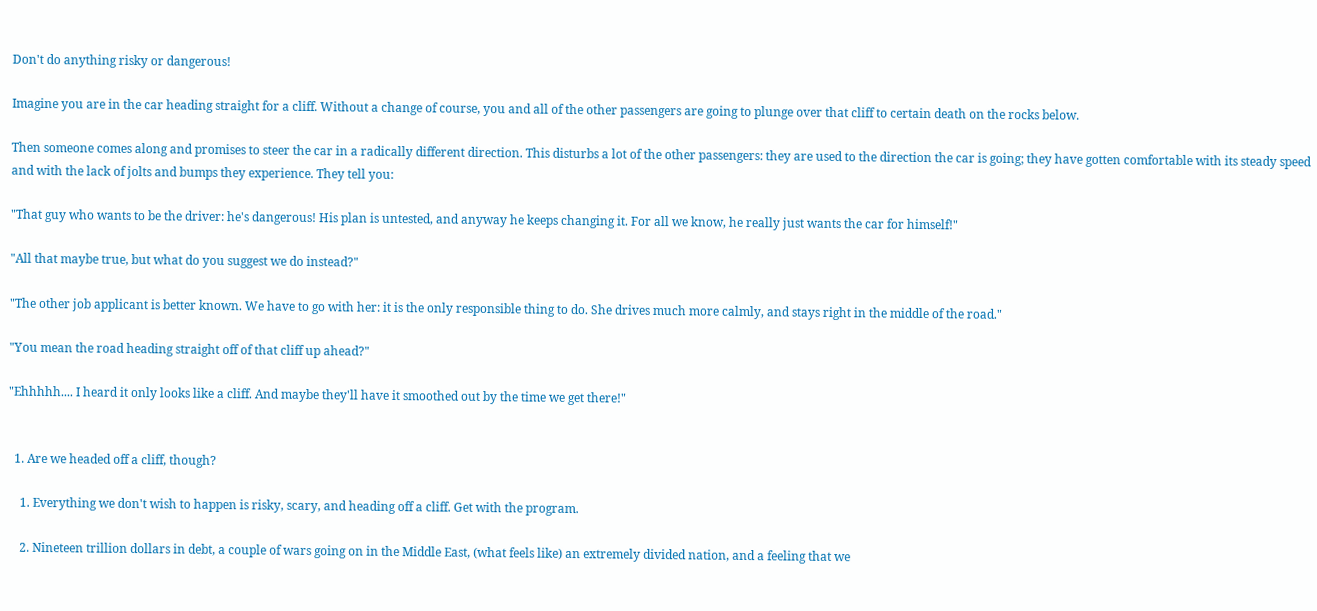Don't do anything risky or dangerous!

Imagine you are in the car heading straight for a cliff. Without a change of course, you and all of the other passengers are going to plunge over that cliff to certain death on the rocks below.

Then someone comes along and promises to steer the car in a radically different direction. This disturbs a lot of the other passengers: they are used to the direction the car is going; they have gotten comfortable with its steady speed and with the lack of jolts and bumps they experience. They tell you:

"That guy who wants to be the driver: he's dangerous! His plan is untested, and anyway he keeps changing it. For all we know, he really just wants the car for himself!"

"All that maybe true, but what do you suggest we do instead?"

"The other job applicant is better known. We have to go with her: it is the only responsible thing to do. She drives much more calmly, and stays right in the middle of the road."

"You mean the road heading straight off of that cliff up ahead?"

"Ehhhhh.... I heard it only looks like a cliff. And maybe they'll have it smoothed out by the time we get there!"


  1. Are we headed off a cliff, though?

    1. Everything we don't wish to happen is risky, scary, and heading off a cliff. Get with the program.

    2. Nineteen trillion dollars in debt, a couple of wars going on in the Middle East, (what feels like) an extremely divided nation, and a feeling that we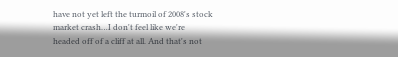have not yet left the turmoil of 2008's stock market crash…I don't feel like we're headed off of a cliff at all. And that's not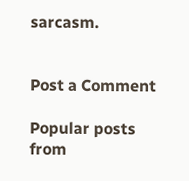sarcasm.


Post a Comment

Popular posts from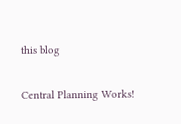this blog

Central Planning Works!